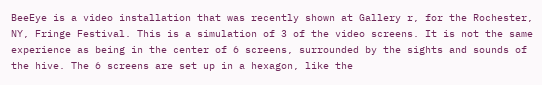BeeEye is a video installation that was recently shown at Gallery r, for the Rochester, NY, Fringe Festival. This is a simulation of 3 of the video screens. It is not the same experience as being in the center of 6 screens, surrounded by the sights and sounds of the hive. The 6 screens are set up in a hexagon, like the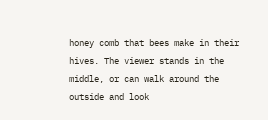honey comb that bees make in their hives. The viewer stands in the middle, or can walk around the outside and look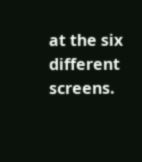at the six different screens.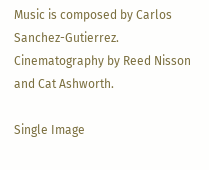Music is composed by Carlos Sanchez-Gutierrez. Cinematography by Reed Nisson and Cat Ashworth.

Single Image